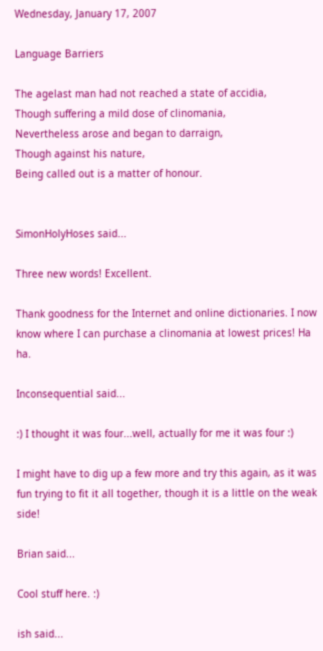Wednesday, January 17, 2007

Language Barriers

The agelast man had not reached a state of accidia,
Though suffering a mild dose of clinomania,
Nevertheless arose and began to darraign,
Though against his nature,
Being called out is a matter of honour.


SimonHolyHoses said...

Three new words! Excellent.

Thank goodness for the Internet and online dictionaries. I now know where I can purchase a clinomania at lowest prices! Ha ha.

Inconsequential said...

:) I thought it was four...well, actually for me it was four :)

I might have to dig up a few more and try this again, as it was fun trying to fit it all together, though it is a little on the weak side!

Brian said...

Cool stuff here. :)

ish said...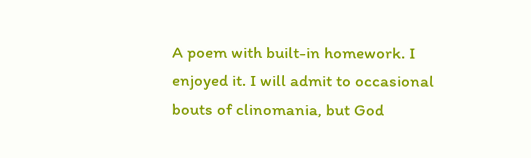A poem with built-in homework. I enjoyed it. I will admit to occasional bouts of clinomania, but God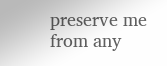preserve me from any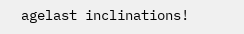agelast inclinations!